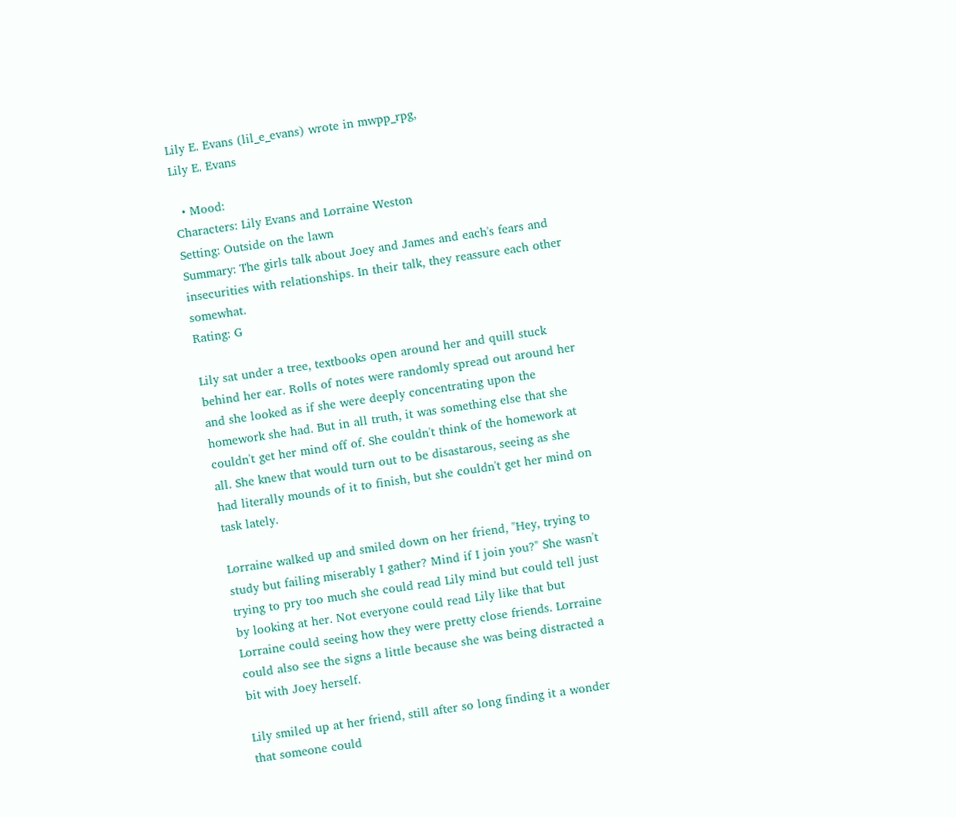Lily E. Evans (lil_e_evans) wrote in mwpp_rpg,
Lily E. Evans

  • Mood:
Characters: Lily Evans and Lorraine Weston
Setting: Outside on the lawn
Summary: The girls talk about Joey and James and each's fears and insecurities with relationships. In their talk, they reassure each other somewhat.
Rating: G

Lily sat under a tree, textbooks open around her and quill stuck behind her ear. Rolls of notes were randomly spread out around her and she looked as if she were deeply concentrating upon the homework she had. But in all truth, it was something else that she couldn't get her mind off of. She couldn't think of the homework at all. She knew that would turn out to be disastarous, seeing as she had literally mounds of it to finish, but she couldn't get her mind on task lately.

Lorraine walked up and smiled down on her friend, "Hey, trying to study but failing miserably I gather? Mind if I join you?" She wasn't trying to pry too much she could read Lily mind but could tell just by looking at her. Not everyone could read Lily like that but Lorraine could seeing how they were pretty close friends. Lorraine could also see the signs a little because she was being distracted a bit with Joey herself.

Lily smiled up at her friend, still after so long finding it a wonder that someone could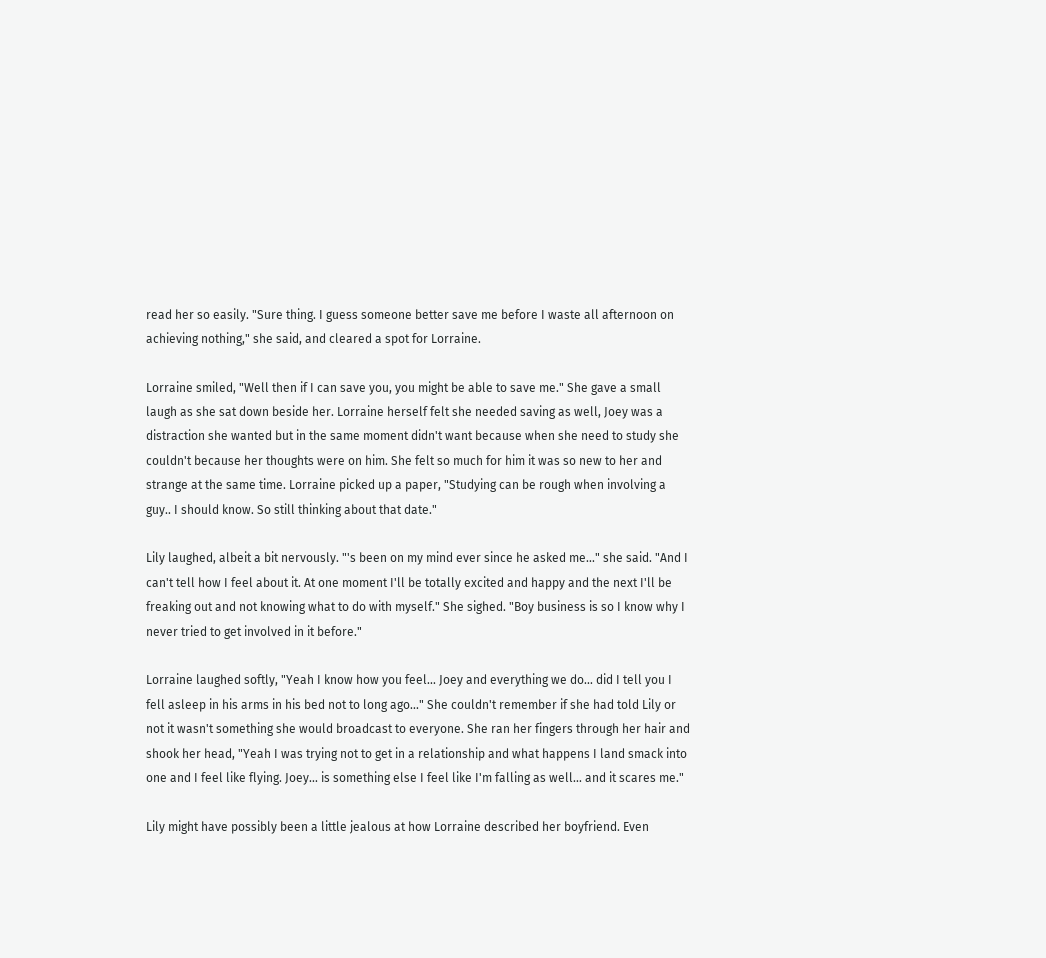read her so easily. "Sure thing. I guess someone better save me before I waste all afternoon on achieving nothing," she said, and cleared a spot for Lorraine.

Lorraine smiled, "Well then if I can save you, you might be able to save me." She gave a small laugh as she sat down beside her. Lorraine herself felt she needed saving as well, Joey was a distraction she wanted but in the same moment didn't want because when she need to study she couldn't because her thoughts were on him. She felt so much for him it was so new to her and strange at the same time. Lorraine picked up a paper, "Studying can be rough when involving a guy.. I should know. So still thinking about that date."

Lily laughed, albeit a bit nervously. "'s been on my mind ever since he asked me..." she said. "And I can't tell how I feel about it. At one moment I'll be totally excited and happy and the next I'll be freaking out and not knowing what to do with myself." She sighed. "Boy business is so I know why I never tried to get involved in it before."

Lorraine laughed softly, "Yeah I know how you feel... Joey and everything we do... did I tell you I fell asleep in his arms in his bed not to long ago..." She couldn't remember if she had told Lily or not it wasn't something she would broadcast to everyone. She ran her fingers through her hair and shook her head, "Yeah I was trying not to get in a relationship and what happens I land smack into one and I feel like flying. Joey... is something else I feel like I'm falling as well... and it scares me."

Lily might have possibly been a little jealous at how Lorraine described her boyfriend. Even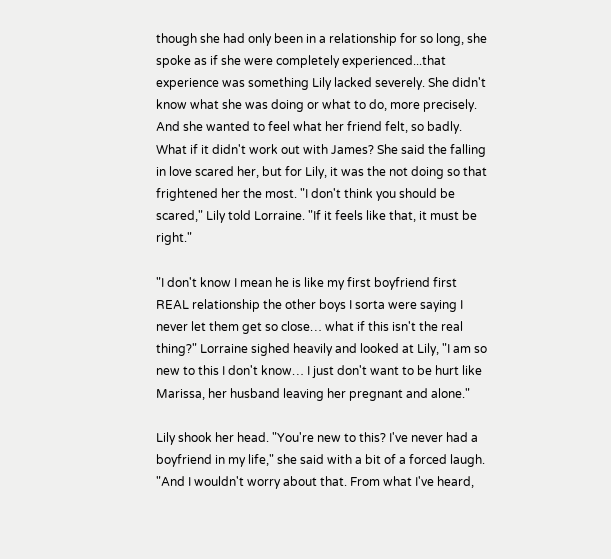though she had only been in a relationship for so long, she spoke as if she were completely experienced...that experience was something Lily lacked severely. She didn't know what she was doing or what to do, more precisely. And she wanted to feel what her friend felt, so badly. What if it didn't work out with James? She said the falling in love scared her, but for Lily, it was the not doing so that frightened her the most. "I don't think you should be scared," Lily told Lorraine. "If it feels like that, it must be right."

"I don't know I mean he is like my first boyfriend first REAL relationship the other boys I sorta were saying I never let them get so close… what if this isn't the real thing?" Lorraine sighed heavily and looked at Lily, "I am so new to this I don't know… I just don't want to be hurt like Marissa, her husband leaving her pregnant and alone."

Lily shook her head. "You're new to this? I've never had a boyfriend in my life," she said with a bit of a forced laugh. "And I wouldn't worry about that. From what I've heard,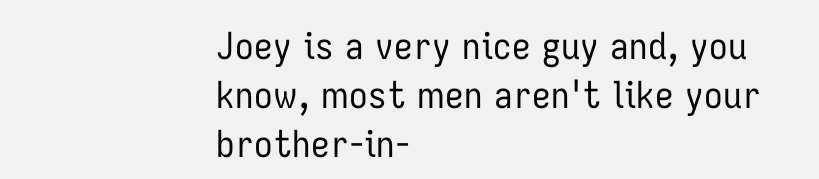Joey is a very nice guy and, you know, most men aren't like your brother-in-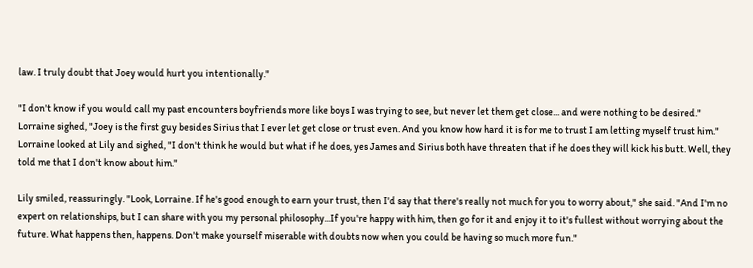law. I truly doubt that Joey would hurt you intentionally."

"I don't know if you would call my past encounters boyfriends more like boys I was trying to see, but never let them get close... and were nothing to be desired." Lorraine sighed, "Joey is the first guy besides Sirius that I ever let get close or trust even. And you know how hard it is for me to trust I am letting myself trust him." Lorraine looked at Lily and sighed, "I don't think he would but what if he does, yes James and Sirius both have threaten that if he does they will kick his butt. Well, they told me that I don't know about him."

Lily smiled, reassuringly. "Look, Lorraine. If he's good enough to earn your trust, then I'd say that there's really not much for you to worry about," she said. "And I'm no expert on relationships, but I can share with you my personal philosophy...If you're happy with him, then go for it and enjoy it to it's fullest without worrying about the future. What happens then, happens. Don't make yourself miserable with doubts now when you could be having so much more fun."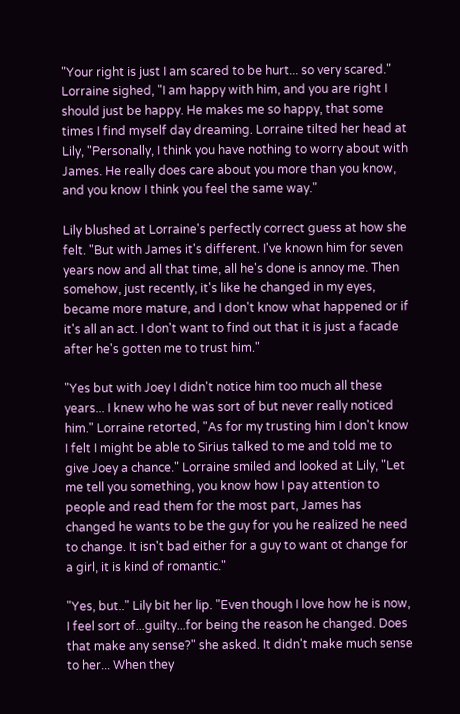"Your right is just I am scared to be hurt... so very scared." Lorraine sighed, "I am happy with him, and you are right I should just be happy. He makes me so happy, that some times I find myself day dreaming. Lorraine tilted her head at Lily, "Personally, I think you have nothing to worry about with James. He really does care about you more than you know, and you know I think you feel the same way."

Lily blushed at Lorraine's perfectly correct guess at how she felt. "But with James it's different. I've known him for seven years now and all that time, all he's done is annoy me. Then somehow, just recently, it's like he changed in my eyes, became more mature, and I don't know what happened or if it's all an act. I don't want to find out that it is just a facade after he's gotten me to trust him."

"Yes but with Joey I didn't notice him too much all these years... I knew who he was sort of but never really noticed him." Lorraine retorted, "As for my trusting him I don't know I felt I might be able to Sirius talked to me and told me to give Joey a chance." Lorraine smiled and looked at Lily, "Let me tell you something, you know how I pay attention to people and read them for the most part, James has changed he wants to be the guy for you he realized he need to change. It isn't bad either for a guy to want ot change for a girl, it is kind of romantic."

"Yes, but.." Lily bit her lip. "Even though I love how he is now, I feel sort of...guilty...for being the reason he changed. Does that make any sense?" she asked. It didn't make much sense to her... When they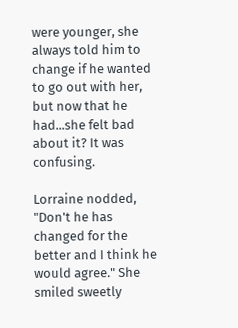were younger, she always told him to change if he wanted to go out with her, but now that he had...she felt bad about it? It was confusing.

Lorraine nodded, "Don't he has changed for the better and I think he would agree." She smiled sweetly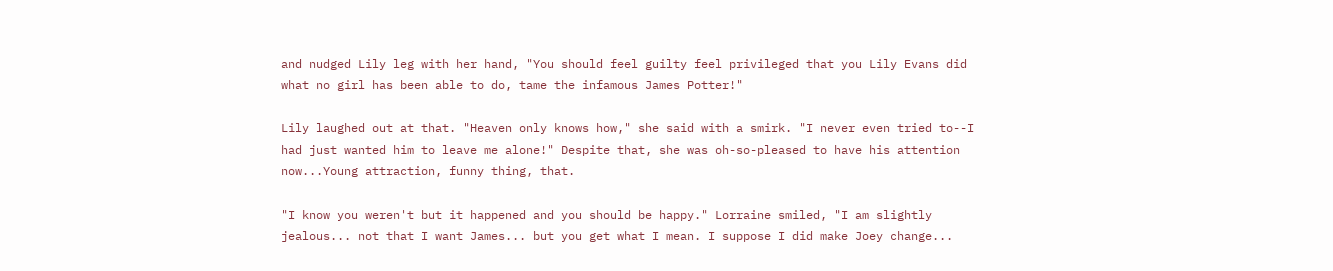and nudged Lily leg with her hand, "You should feel guilty feel privileged that you Lily Evans did what no girl has been able to do, tame the infamous James Potter!"

Lily laughed out at that. "Heaven only knows how," she said with a smirk. "I never even tried to--I had just wanted him to leave me alone!" Despite that, she was oh-so-pleased to have his attention now...Young attraction, funny thing, that.

"I know you weren't but it happened and you should be happy." Lorraine smiled, "I am slightly jealous... not that I want James... but you get what I mean. I suppose I did make Joey change...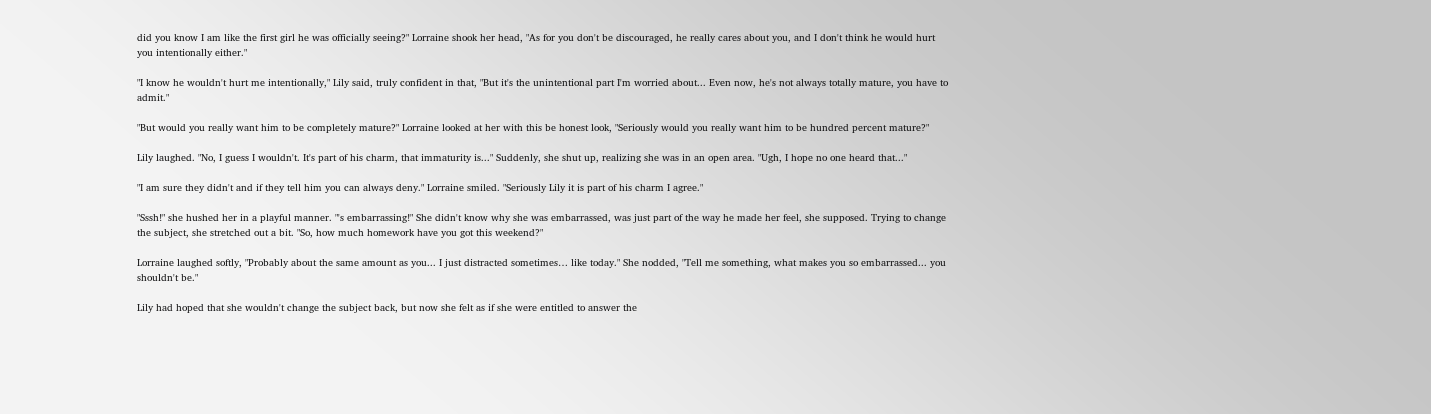did you know I am like the first girl he was officially seeing?" Lorraine shook her head, "As for you don't be discouraged, he really cares about you, and I don't think he would hurt you intentionally either."

"I know he wouldn't hurt me intentionally," Lily said, truly confident in that, "But it's the unintentional part I'm worried about... Even now, he's not always totally mature, you have to admit."

"But would you really want him to be completely mature?" Lorraine looked at her with this be honest look, "Seriously would you really want him to be hundred percent mature?"

Lily laughed. "No, I guess I wouldn't. It's part of his charm, that immaturity is..." Suddenly, she shut up, realizing she was in an open area. "Ugh, I hope no one heard that..."

"I am sure they didn't and if they tell him you can always deny." Lorraine smiled. "Seriously Lily it is part of his charm I agree."

"Sssh!" she hushed her in a playful manner. "'s embarrassing!" She didn't know why she was embarrassed, was just part of the way he made her feel, she supposed. Trying to change the subject, she stretched out a bit. "So, how much homework have you got this weekend?"

Lorraine laughed softly, "Probably about the same amount as you... I just distracted sometimes… like today." She nodded, "Tell me something, what makes you so embarrassed... you shouldn't be."

Lily had hoped that she wouldn't change the subject back, but now she felt as if she were entitled to answer the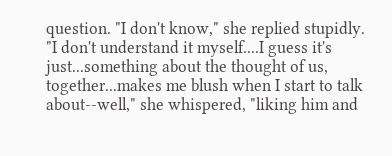question. "I don't know," she replied stupidly. "I don't understand it myself....I guess it's just...something about the thought of us, together...makes me blush when I start to talk about--well," she whispered, "liking him and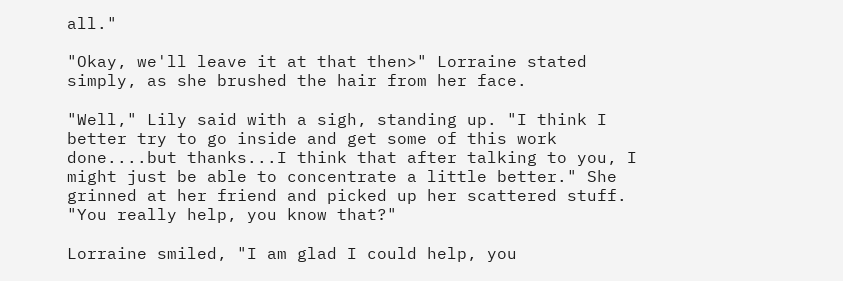all."

"Okay, we'll leave it at that then>" Lorraine stated simply, as she brushed the hair from her face.

"Well," Lily said with a sigh, standing up. "I think I better try to go inside and get some of this work done....but thanks...I think that after talking to you, I might just be able to concentrate a little better." She grinned at her friend and picked up her scattered stuff. "You really help, you know that?"

Lorraine smiled, "I am glad I could help, you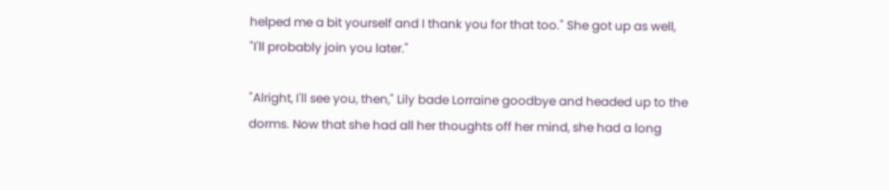helped me a bit yourself and I thank you for that too." She got up as well, "I'll probably join you later."

"Alright, I'll see you, then," Lily bade Lorraine goodbye and headed up to the dorms. Now that she had all her thoughts off her mind, she had a long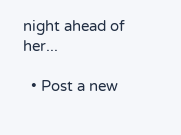night ahead of her...

  • Post a new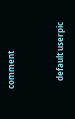comment


    default userpic